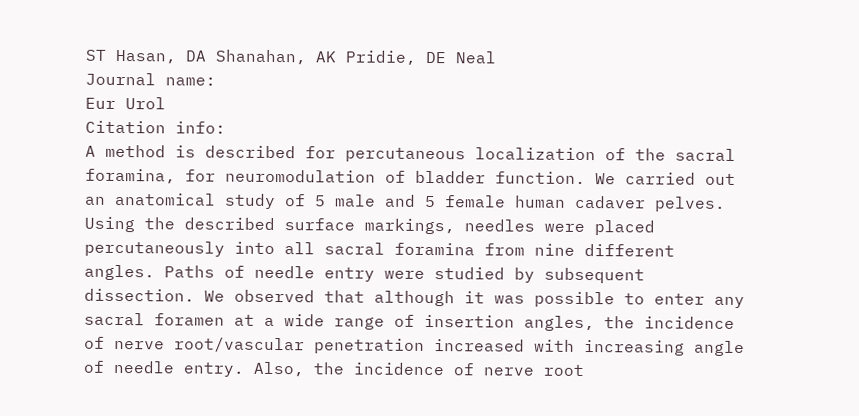ST Hasan, DA Shanahan, AK Pridie, DE Neal
Journal name:
Eur Urol
Citation info:
A method is described for percutaneous localization of the sacral foramina, for neuromodulation of bladder function. We carried out an anatomical study of 5 male and 5 female human cadaver pelves. Using the described surface markings, needles were placed percutaneously into all sacral foramina from nine different angles. Paths of needle entry were studied by subsequent dissection. We observed that although it was possible to enter any sacral foramen at a wide range of insertion angles, the incidence of nerve root/vascular penetration increased with increasing angle of needle entry. Also, the incidence of nerve root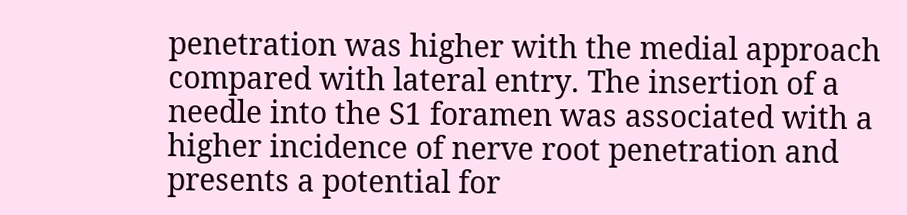penetration was higher with the medial approach compared with lateral entry. The insertion of a needle into the S1 foramen was associated with a higher incidence of nerve root penetration and presents a potential for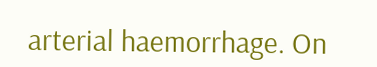arterial haemorrhage. On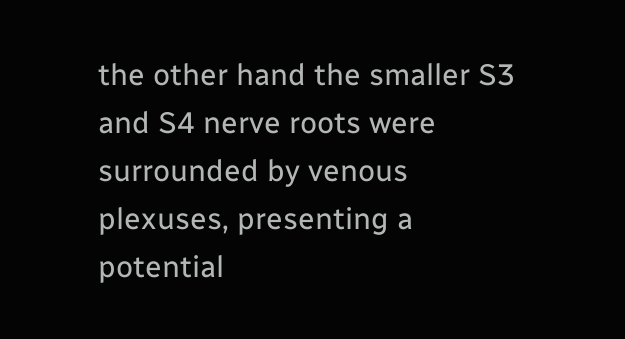the other hand the smaller S3 and S4 nerve roots were surrounded by venous plexuses, presenting a potential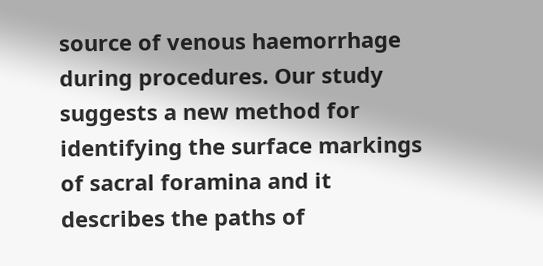source of venous haemorrhage during procedures. Our study suggests a new method for identifying the surface markings of sacral foramina and it describes the paths of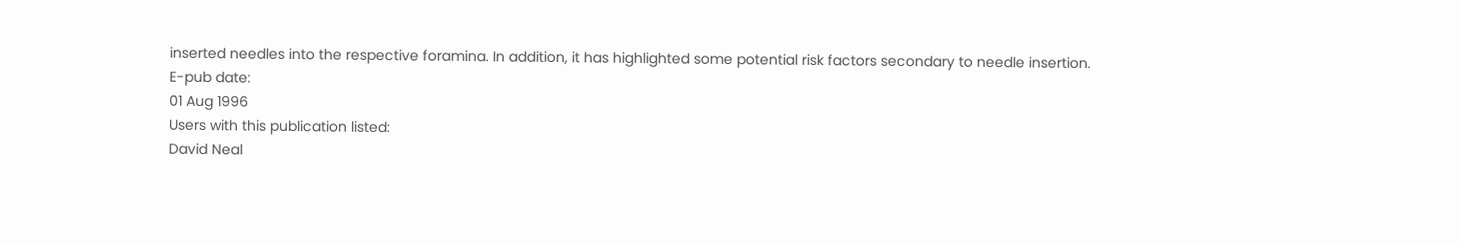inserted needles into the respective foramina. In addition, it has highlighted some potential risk factors secondary to needle insertion.
E-pub date:
01 Aug 1996
Users with this publication listed:
David Neal